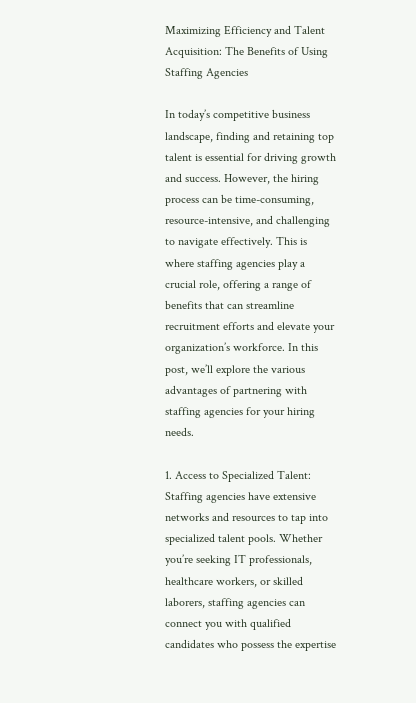Maximizing Efficiency and Talent Acquisition: The Benefits of Using Staffing Agencies

In today’s competitive business landscape, finding and retaining top talent is essential for driving growth and success. However, the hiring process can be time-consuming, resource-intensive, and challenging to navigate effectively. This is where staffing agencies play a crucial role, offering a range of benefits that can streamline recruitment efforts and elevate your organization’s workforce. In this post, we’ll explore the various advantages of partnering with staffing agencies for your hiring needs.

1. Access to Specialized Talent: Staffing agencies have extensive networks and resources to tap into specialized talent pools. Whether you’re seeking IT professionals, healthcare workers, or skilled laborers, staffing agencies can connect you with qualified candidates who possess the expertise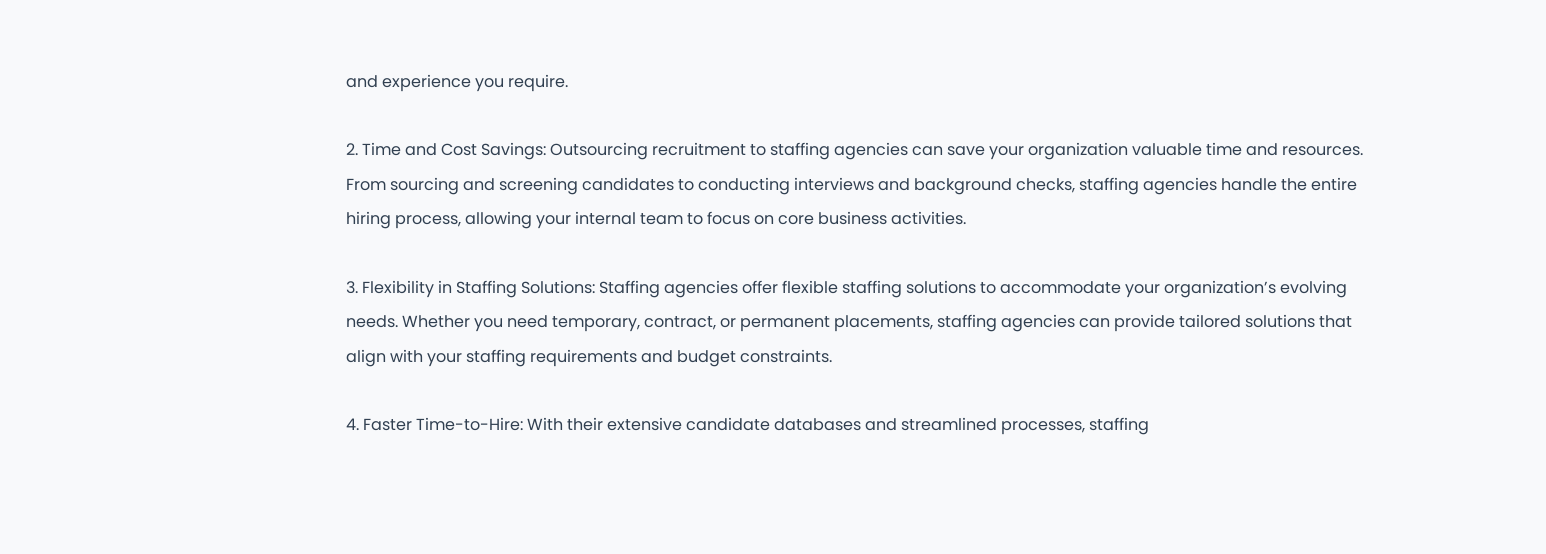and experience you require.

2. Time and Cost Savings: Outsourcing recruitment to staffing agencies can save your organization valuable time and resources. From sourcing and screening candidates to conducting interviews and background checks, staffing agencies handle the entire hiring process, allowing your internal team to focus on core business activities.

3. Flexibility in Staffing Solutions: Staffing agencies offer flexible staffing solutions to accommodate your organization’s evolving needs. Whether you need temporary, contract, or permanent placements, staffing agencies can provide tailored solutions that align with your staffing requirements and budget constraints.

4. Faster Time-to-Hire: With their extensive candidate databases and streamlined processes, staffing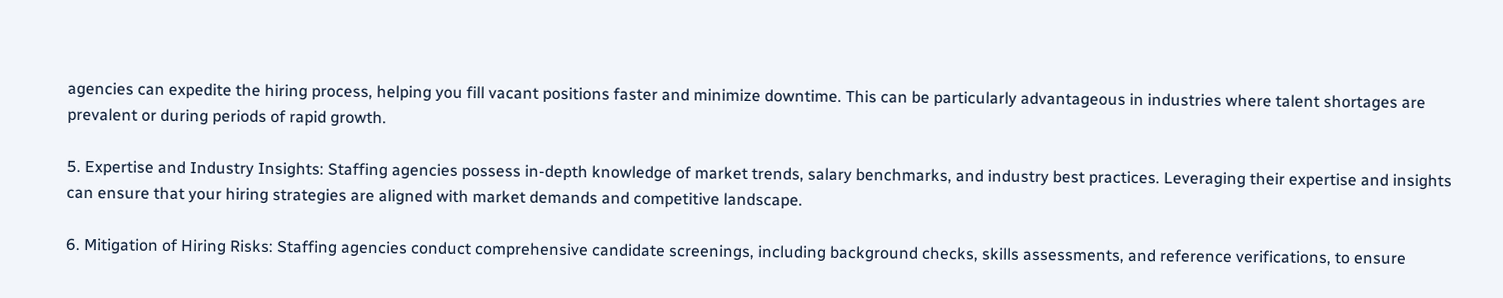agencies can expedite the hiring process, helping you fill vacant positions faster and minimize downtime. This can be particularly advantageous in industries where talent shortages are prevalent or during periods of rapid growth.

5. Expertise and Industry Insights: Staffing agencies possess in-depth knowledge of market trends, salary benchmarks, and industry best practices. Leveraging their expertise and insights can ensure that your hiring strategies are aligned with market demands and competitive landscape.

6. Mitigation of Hiring Risks: Staffing agencies conduct comprehensive candidate screenings, including background checks, skills assessments, and reference verifications, to ensure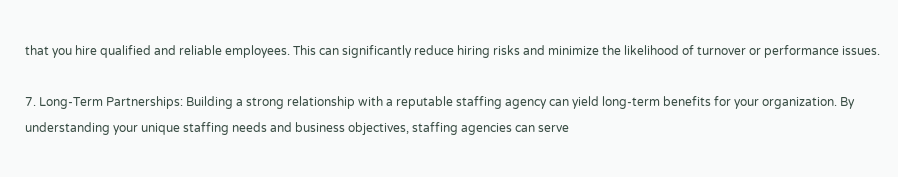that you hire qualified and reliable employees. This can significantly reduce hiring risks and minimize the likelihood of turnover or performance issues.

7. Long-Term Partnerships: Building a strong relationship with a reputable staffing agency can yield long-term benefits for your organization. By understanding your unique staffing needs and business objectives, staffing agencies can serve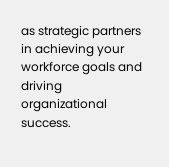as strategic partners in achieving your workforce goals and driving organizational success.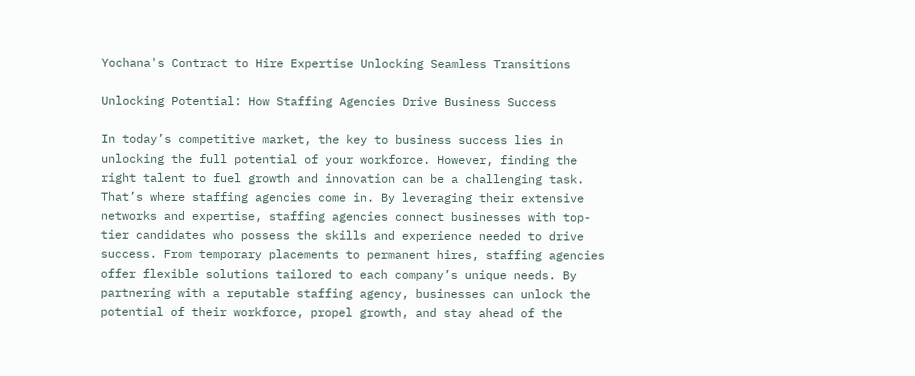Yochana's Contract to Hire Expertise Unlocking Seamless Transitions

Unlocking Potential: How Staffing Agencies Drive Business Success

In today’s competitive market, the key to business success lies in unlocking the full potential of your workforce. However, finding the right talent to fuel growth and innovation can be a challenging task. That’s where staffing agencies come in. By leveraging their extensive networks and expertise, staffing agencies connect businesses with top-tier candidates who possess the skills and experience needed to drive success. From temporary placements to permanent hires, staffing agencies offer flexible solutions tailored to each company’s unique needs. By partnering with a reputable staffing agency, businesses can unlock the potential of their workforce, propel growth, and stay ahead of the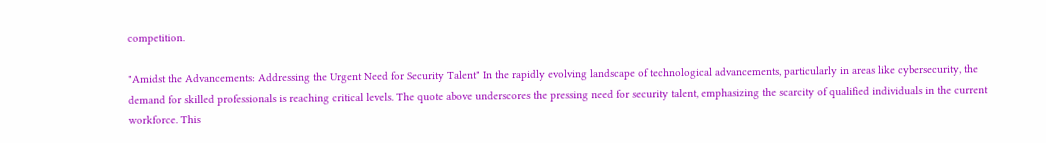competition.

"Amidst the Advancements: Addressing the Urgent Need for Security Talent" In the rapidly evolving landscape of technological advancements, particularly in areas like cybersecurity, the demand for skilled professionals is reaching critical levels. The quote above underscores the pressing need for security talent, emphasizing the scarcity of qualified individuals in the current workforce. This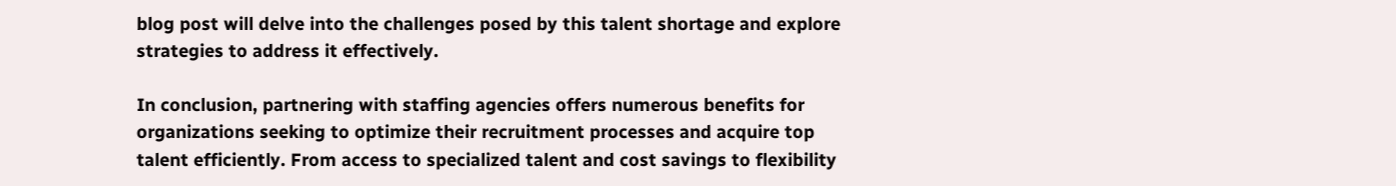blog post will delve into the challenges posed by this talent shortage and explore strategies to address it effectively.

In conclusion, partnering with staffing agencies offers numerous benefits for organizations seeking to optimize their recruitment processes and acquire top talent efficiently. From access to specialized talent and cost savings to flexibility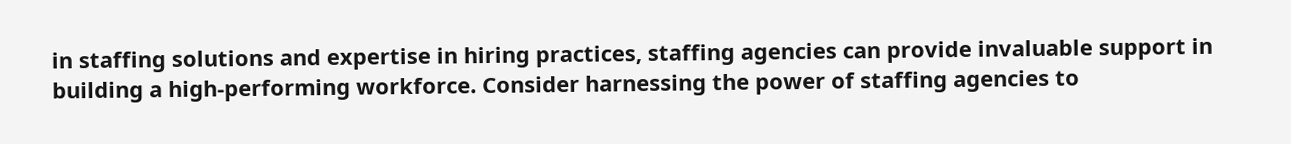in staffing solutions and expertise in hiring practices, staffing agencies can provide invaluable support in building a high-performing workforce. Consider harnessing the power of staffing agencies to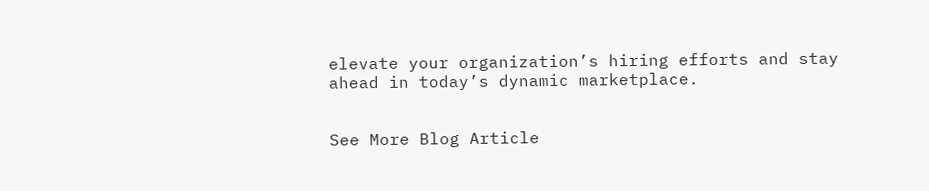elevate your organization’s hiring efforts and stay ahead in today’s dynamic marketplace.


See More Blog Article